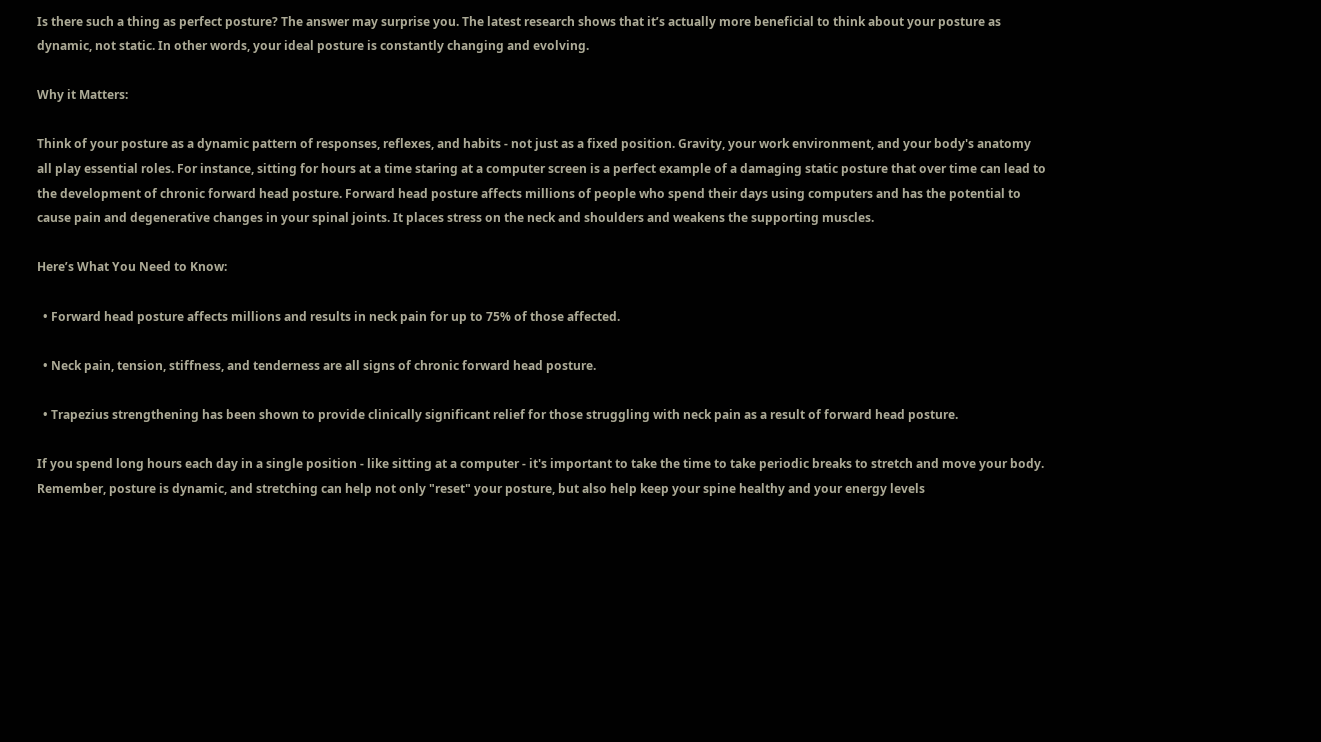Is there such a thing as perfect posture? The answer may surprise you. The latest research shows that it’s actually more beneficial to think about your posture as dynamic, not static. In other words, your ideal posture is constantly changing and evolving.

Why it Matters:

Think of your posture as a dynamic pattern of responses, reflexes, and habits - not just as a fixed position. Gravity, your work environment, and your body's anatomy all play essential roles. For instance, sitting for hours at a time staring at a computer screen is a perfect example of a damaging static posture that over time can lead to the development of chronic forward head posture. Forward head posture affects millions of people who spend their days using computers and has the potential to cause pain and degenerative changes in your spinal joints. It places stress on the neck and shoulders and weakens the supporting muscles.

Here’s What You Need to Know:

  • Forward head posture affects millions and results in neck pain for up to 75% of those affected.

  • Neck pain, tension, stiffness, and tenderness are all signs of chronic forward head posture.

  • Trapezius strengthening has been shown to provide clinically significant relief for those struggling with neck pain as a result of forward head posture.

If you spend long hours each day in a single position - like sitting at a computer - it's important to take the time to take periodic breaks to stretch and move your body. Remember, posture is dynamic, and stretching can help not only "reset" your posture, but also help keep your spine healthy and your energy levels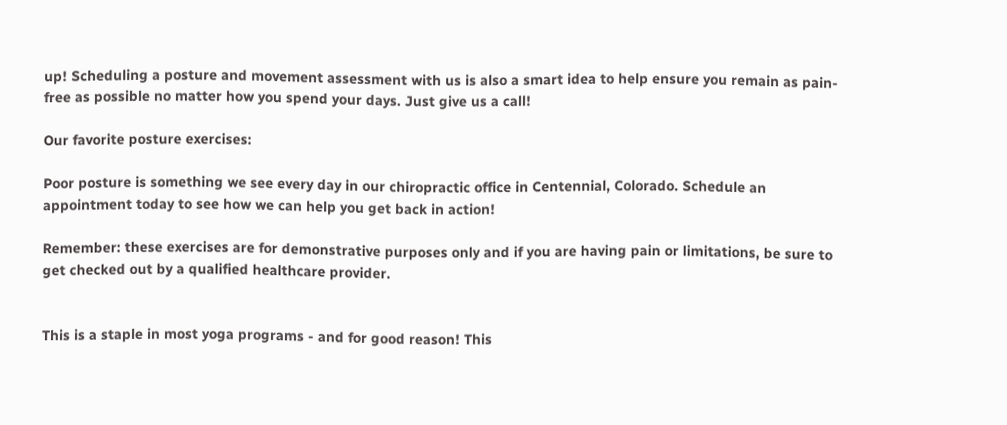up! Scheduling a posture and movement assessment with us is also a smart idea to help ensure you remain as pain-free as possible no matter how you spend your days. Just give us a call!

Our favorite posture exercises:

Poor posture is something we see every day in our chiropractic office in Centennial, Colorado. Schedule an appointment today to see how we can help you get back in action!

Remember: these exercises are for demonstrative purposes only and if you are having pain or limitations, be sure to get checked out by a qualified healthcare provider.


This is a staple in most yoga programs - and for good reason! This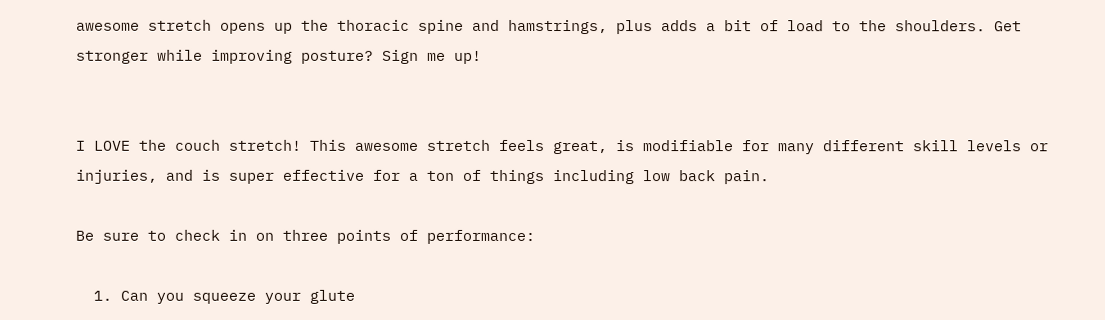awesome stretch opens up the thoracic spine and hamstrings, plus adds a bit of load to the shoulders. Get stronger while improving posture? Sign me up!


I LOVE the couch stretch! This awesome stretch feels great, is modifiable for many different skill levels or injuries, and is super effective for a ton of things including low back pain.

Be sure to check in on three points of performance:

  1. Can you squeeze your glute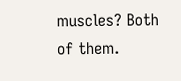muscles? Both of them.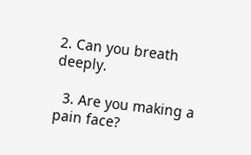2. Can you breath deeply.

  3. Are you making a pain face?